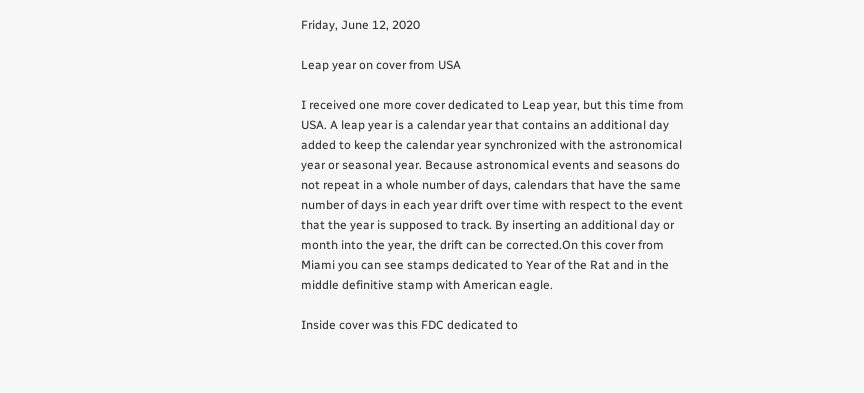Friday, June 12, 2020

Leap year on cover from USA

I received one more cover dedicated to Leap year, but this time from USA. A leap year is a calendar year that contains an additional day added to keep the calendar year synchronized with the astronomical year or seasonal year. Because astronomical events and seasons do not repeat in a whole number of days, calendars that have the same number of days in each year drift over time with respect to the event that the year is supposed to track. By inserting an additional day or month into the year, the drift can be corrected.On this cover from Miami you can see stamps dedicated to Year of the Rat and in the middle definitive stamp with American eagle.

Inside cover was this FDC dedicated to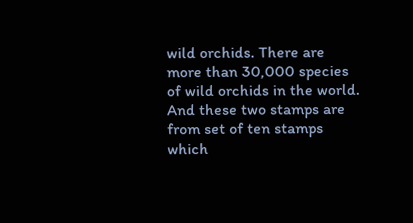wild orchids. There are more than 30,000 species of wild orchids in the world. And these two stamps are from set of ten stamps which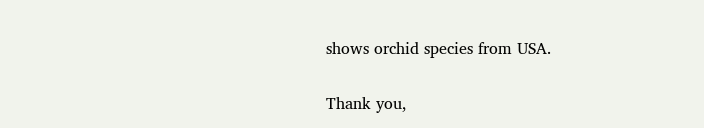shows orchid species from USA.

Thank you,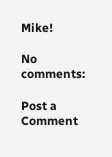Mike!

No comments:

Post a Comment